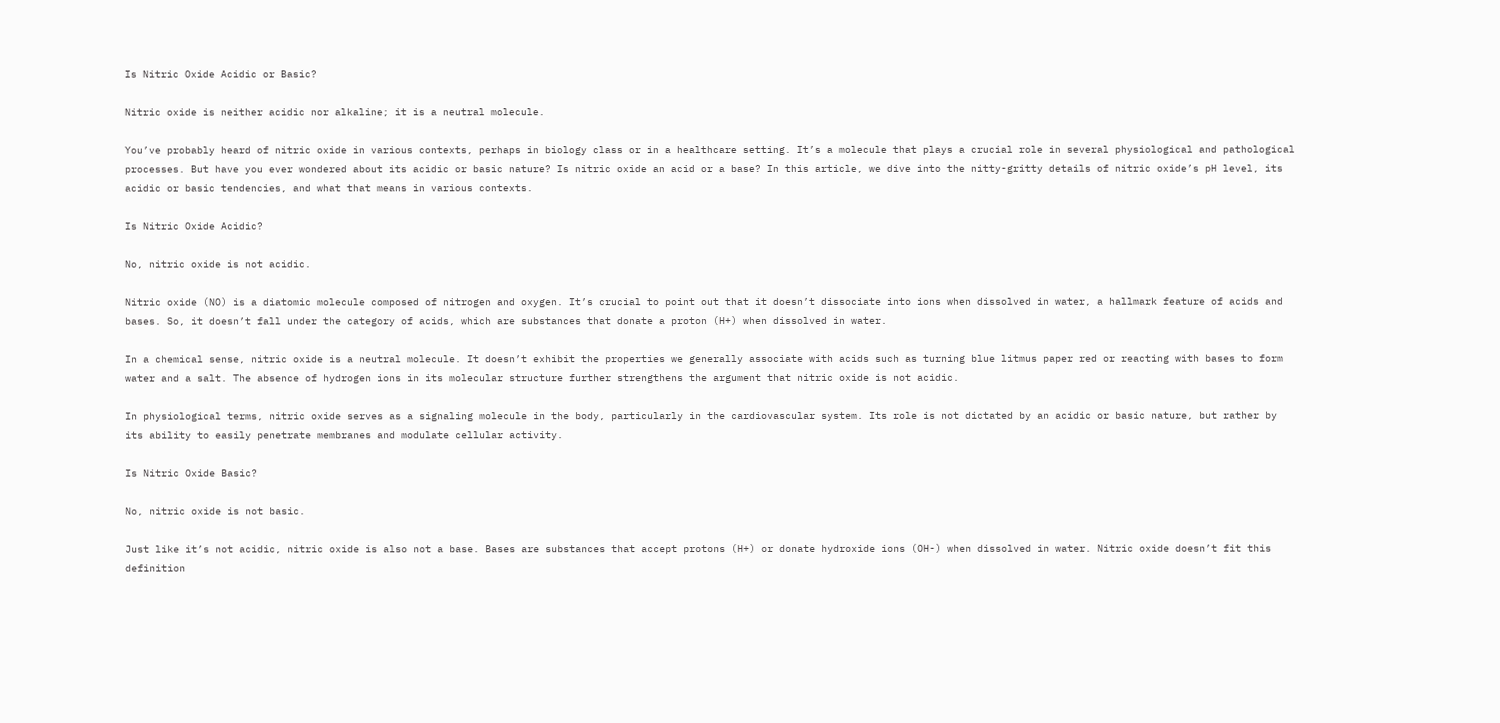Is Nitric Oxide Acidic or Basic?

Nitric oxide is neither acidic nor alkaline; it is a neutral molecule.

You’ve probably heard of nitric oxide in various contexts, perhaps in biology class or in a healthcare setting. It’s a molecule that plays a crucial role in several physiological and pathological processes. But have you ever wondered about its acidic or basic nature? Is nitric oxide an acid or a base? In this article, we dive into the nitty-gritty details of nitric oxide’s pH level, its acidic or basic tendencies, and what that means in various contexts.

Is Nitric Oxide Acidic?

No, nitric oxide is not acidic.

Nitric oxide (NO) is a diatomic molecule composed of nitrogen and oxygen. It’s crucial to point out that it doesn’t dissociate into ions when dissolved in water, a hallmark feature of acids and bases. So, it doesn’t fall under the category of acids, which are substances that donate a proton (H+) when dissolved in water.

In a chemical sense, nitric oxide is a neutral molecule. It doesn’t exhibit the properties we generally associate with acids such as turning blue litmus paper red or reacting with bases to form water and a salt. The absence of hydrogen ions in its molecular structure further strengthens the argument that nitric oxide is not acidic.

In physiological terms, nitric oxide serves as a signaling molecule in the body, particularly in the cardiovascular system. Its role is not dictated by an acidic or basic nature, but rather by its ability to easily penetrate membranes and modulate cellular activity.

Is Nitric Oxide Basic?

No, nitric oxide is not basic.

Just like it’s not acidic, nitric oxide is also not a base. Bases are substances that accept protons (H+) or donate hydroxide ions (OH-) when dissolved in water. Nitric oxide doesn’t fit this definition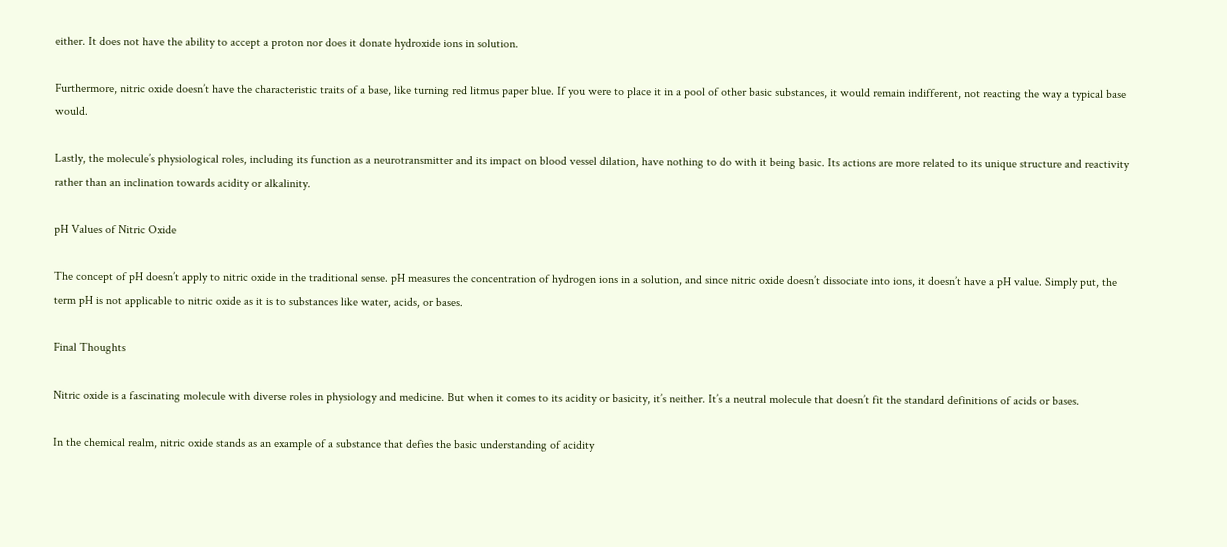either. It does not have the ability to accept a proton nor does it donate hydroxide ions in solution.

Furthermore, nitric oxide doesn’t have the characteristic traits of a base, like turning red litmus paper blue. If you were to place it in a pool of other basic substances, it would remain indifferent, not reacting the way a typical base would.

Lastly, the molecule’s physiological roles, including its function as a neurotransmitter and its impact on blood vessel dilation, have nothing to do with it being basic. Its actions are more related to its unique structure and reactivity rather than an inclination towards acidity or alkalinity.

pH Values of Nitric Oxide

The concept of pH doesn’t apply to nitric oxide in the traditional sense. pH measures the concentration of hydrogen ions in a solution, and since nitric oxide doesn’t dissociate into ions, it doesn’t have a pH value. Simply put, the term pH is not applicable to nitric oxide as it is to substances like water, acids, or bases.

Final Thoughts

Nitric oxide is a fascinating molecule with diverse roles in physiology and medicine. But when it comes to its acidity or basicity, it’s neither. It’s a neutral molecule that doesn’t fit the standard definitions of acids or bases.

In the chemical realm, nitric oxide stands as an example of a substance that defies the basic understanding of acidity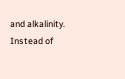and alkalinity. Instead of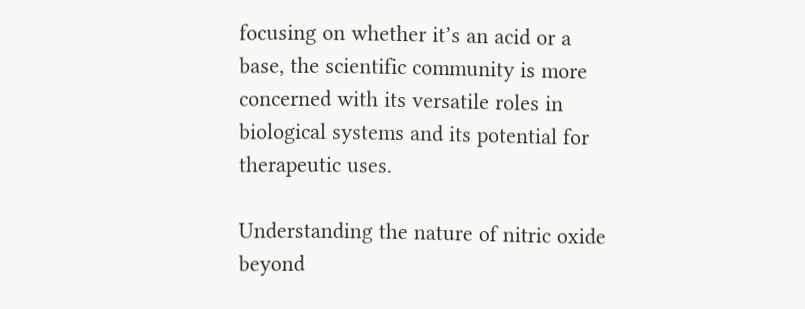focusing on whether it’s an acid or a base, the scientific community is more concerned with its versatile roles in biological systems and its potential for therapeutic uses.

Understanding the nature of nitric oxide beyond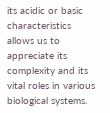its acidic or basic characteristics allows us to appreciate its complexity and its vital roles in various biological systems.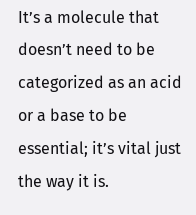It’s a molecule that doesn’t need to be categorized as an acid or a base to be essential; it’s vital just the way it is.